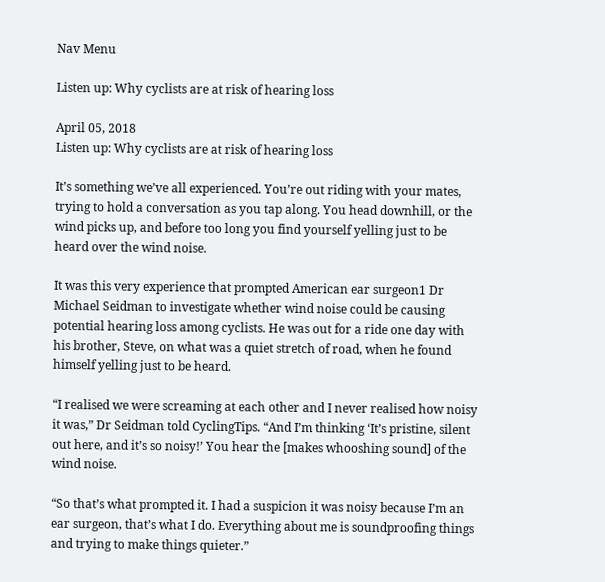Nav Menu

Listen up: Why cyclists are at risk of hearing loss

April 05, 2018
Listen up: Why cyclists are at risk of hearing loss

It’s something we’ve all experienced. You’re out riding with your mates, trying to hold a conversation as you tap along. You head downhill, or the wind picks up, and before too long you find yourself yelling just to be heard over the wind noise.

It was this very experience that prompted American ear surgeon1 Dr Michael Seidman to investigate whether wind noise could be causing potential hearing loss among cyclists. He was out for a ride one day with his brother, Steve, on what was a quiet stretch of road, when he found himself yelling just to be heard.

“I realised we were screaming at each other and I never realised how noisy it was,” Dr Seidman told CyclingTips. “And I’m thinking ‘It’s pristine, silent out here, and it’s so noisy!’ You hear the [makes whooshing sound] of the wind noise.

“So that’s what prompted it. I had a suspicion it was noisy because I’m an ear surgeon, that’s what I do. Everything about me is soundproofing things and trying to make things quieter.”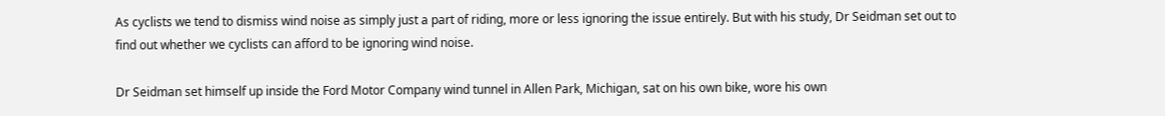As cyclists we tend to dismiss wind noise as simply just a part of riding, more or less ignoring the issue entirely. But with his study, Dr Seidman set out to find out whether we cyclists can afford to be ignoring wind noise.

Dr Seidman set himself up inside the Ford Motor Company wind tunnel in Allen Park, Michigan, sat on his own bike, wore his own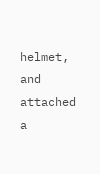helmet, and attached a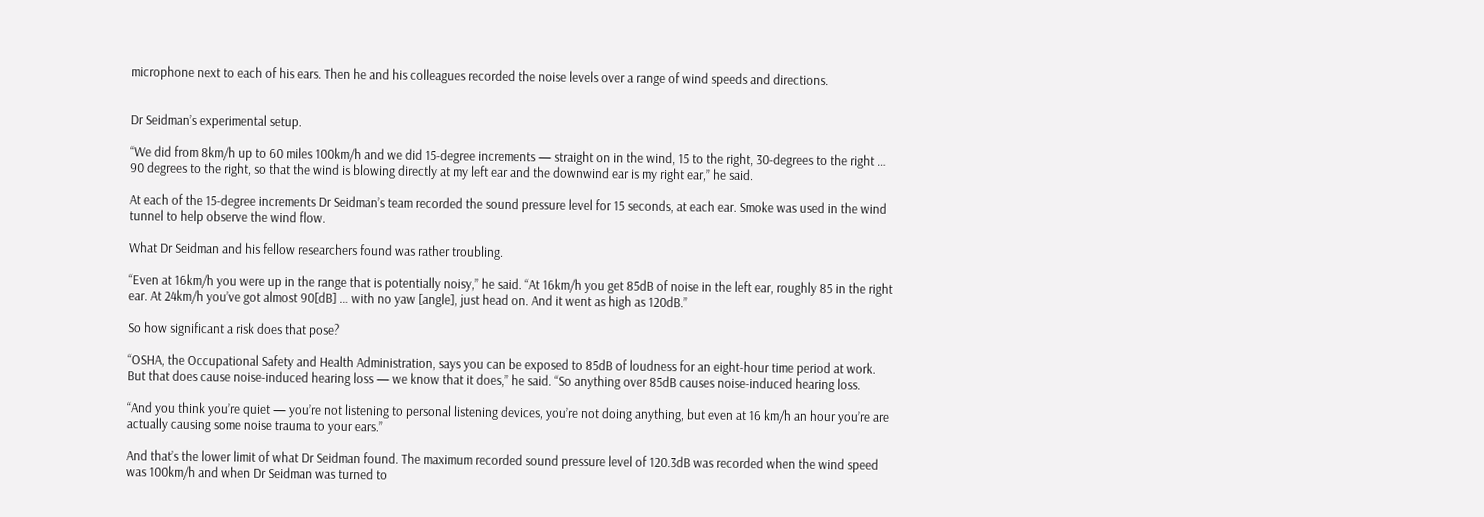microphone next to each of his ears. Then he and his colleagues recorded the noise levels over a range of wind speeds and directions.


Dr Seidman’s experimental setup.

“We did from 8km/h up to 60 miles 100km/h and we did 15-degree increments — straight on in the wind, 15 to the right, 30-degrees to the right … 90 degrees to the right, so that the wind is blowing directly at my left ear and the downwind ear is my right ear,” he said.

At each of the 15-degree increments Dr Seidman’s team recorded the sound pressure level for 15 seconds, at each ear. Smoke was used in the wind tunnel to help observe the wind flow.

What Dr Seidman and his fellow researchers found was rather troubling.

“Even at 16km/h you were up in the range that is potentially noisy,” he said. “At 16km/h you get 85dB of noise in the left ear, roughly 85 in the right ear. At 24km/h you’ve got almost 90[dB] … with no yaw [angle], just head on. And it went as high as 120dB.”

So how significant a risk does that pose?

“OSHA, the Occupational Safety and Health Administration, says you can be exposed to 85dB of loudness for an eight-hour time period at work. But that does cause noise-induced hearing loss — we know that it does,” he said. “So anything over 85dB causes noise-induced hearing loss.

“And you think you’re quiet — you’re not listening to personal listening devices, you’re not doing anything, but even at 16 km/h an hour you’re are actually causing some noise trauma to your ears.”

And that’s the lower limit of what Dr Seidman found. The maximum recorded sound pressure level of 120.3dB was recorded when the wind speed was 100km/h and when Dr Seidman was turned to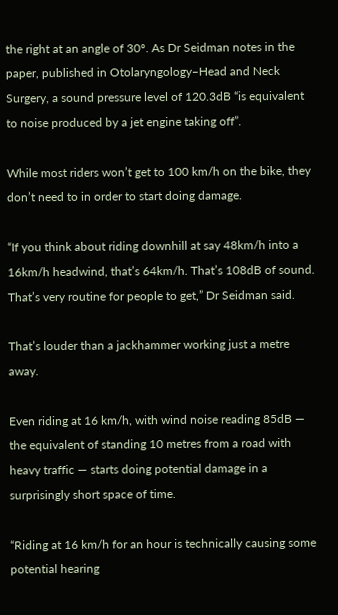the right at an angle of 30º. As Dr Seidman notes in the paper, published in Otolaryngology–Head and Neck Surgery, a sound pressure level of 120.3dB “is equivalent to noise produced by a jet engine taking off”.

While most riders won’t get to 100 km/h on the bike, they don’t need to in order to start doing damage.

“If you think about riding downhill at say 48km/h into a 16km/h headwind, that’s 64km/h. That’s 108dB of sound. That’s very routine for people to get,” Dr Seidman said.

That’s louder than a jackhammer working just a metre away.

Even riding at 16 km/h, with wind noise reading 85dB — the equivalent of standing 10 metres from a road with heavy traffic — starts doing potential damage in a surprisingly short space of time.

“Riding at 16 km/h for an hour is technically causing some potential hearing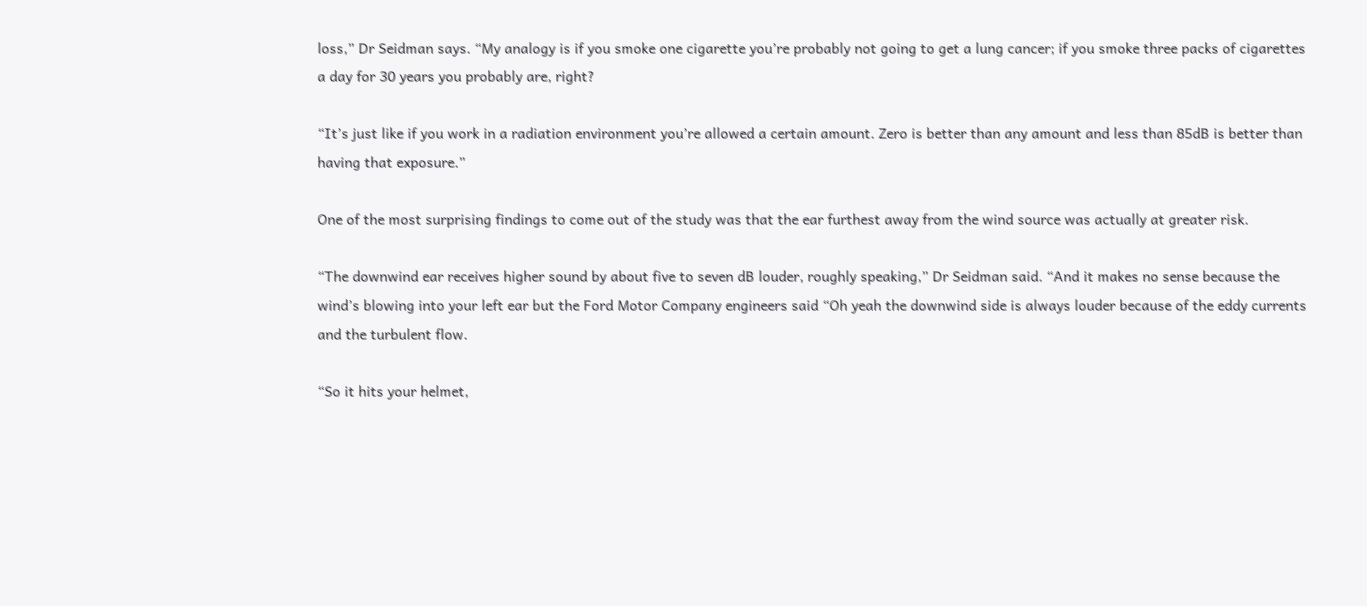loss,” Dr Seidman says. “My analogy is if you smoke one cigarette you’re probably not going to get a lung cancer; if you smoke three packs of cigarettes a day for 30 years you probably are, right?

“It’s just like if you work in a radiation environment you’re allowed a certain amount. Zero is better than any amount and less than 85dB is better than having that exposure.”

One of the most surprising findings to come out of the study was that the ear furthest away from the wind source was actually at greater risk.

“The downwind ear receives higher sound by about five to seven dB louder, roughly speaking,” Dr Seidman said. “And it makes no sense because the wind’s blowing into your left ear but the Ford Motor Company engineers said “Oh yeah the downwind side is always louder because of the eddy currents and the turbulent flow.

“So it hits your helmet,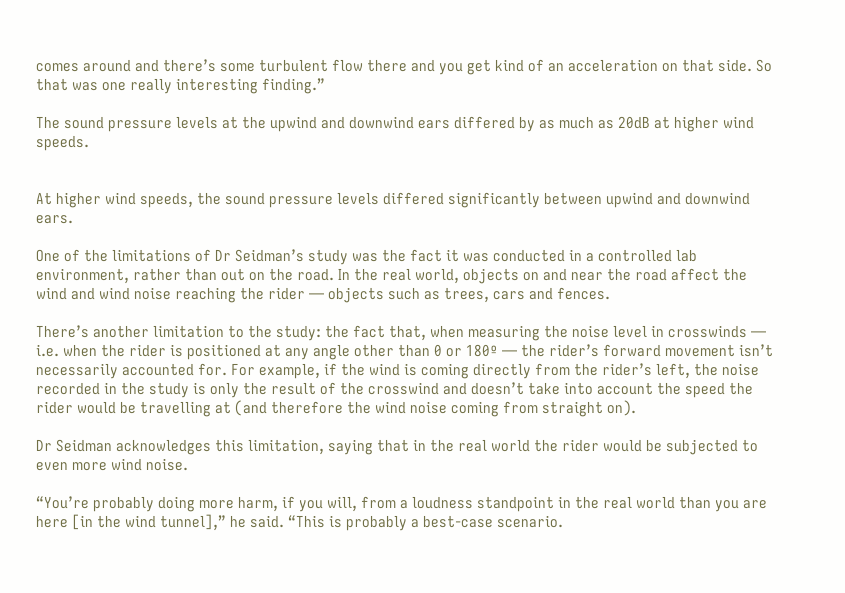comes around and there’s some turbulent flow there and you get kind of an acceleration on that side. So that was one really interesting finding.”

The sound pressure levels at the upwind and downwind ears differed by as much as 20dB at higher wind speeds.


At higher wind speeds, the sound pressure levels differed significantly between upwind and downwind ears.

One of the limitations of Dr Seidman’s study was the fact it was conducted in a controlled lab environment, rather than out on the road. In the real world, objects on and near the road affect the wind and wind noise reaching the rider — objects such as trees, cars and fences.

There’s another limitation to the study: the fact that, when measuring the noise level in crosswinds — i.e. when the rider is positioned at any angle other than 0 or 180º — the rider’s forward movement isn’t necessarily accounted for. For example, if the wind is coming directly from the rider’s left, the noise recorded in the study is only the result of the crosswind and doesn’t take into account the speed the rider would be travelling at (and therefore the wind noise coming from straight on).

Dr Seidman acknowledges this limitation, saying that in the real world the rider would be subjected to even more wind noise.

“You’re probably doing more harm, if you will, from a loudness standpoint in the real world than you are here [in the wind tunnel],” he said. “This is probably a best-case scenario.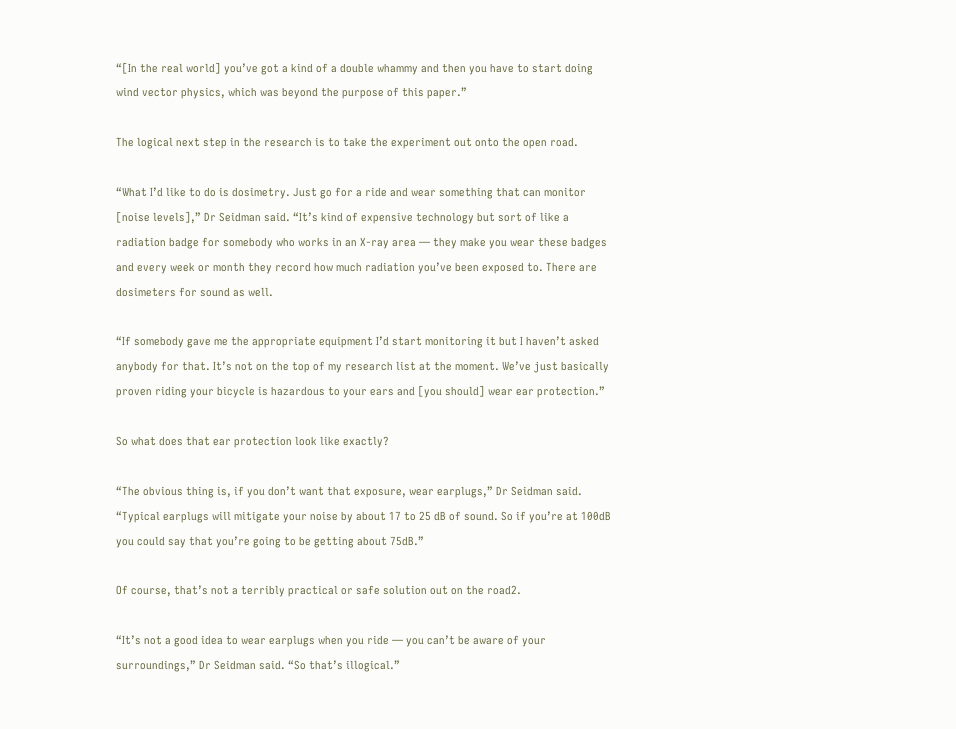“[In the real world] you’ve got a kind of a double whammy and then you have to start doing wind vector physics, which was beyond the purpose of this paper.”

The logical next step in the research is to take the experiment out onto the open road.

“What I’d like to do is dosimetry. Just go for a ride and wear something that can monitor [noise levels],” Dr Seidman said. “It’s kind of expensive technology but sort of like a radiation badge for somebody who works in an X-ray area — they make you wear these badges and every week or month they record how much radiation you’ve been exposed to. There are dosimeters for sound as well.

“If somebody gave me the appropriate equipment I’d start monitoring it but I haven’t asked anybody for that. It’s not on the top of my research list at the moment. We’ve just basically proven riding your bicycle is hazardous to your ears and [you should] wear ear protection.”

So what does that ear protection look like exactly?

“The obvious thing is, if you don’t want that exposure, wear earplugs,” Dr Seidman said. “Typical earplugs will mitigate your noise by about 17 to 25 dB of sound. So if you’re at 100dB you could say that you’re going to be getting about 75dB.”

Of course, that’s not a terribly practical or safe solution out on the road2.

“It’s not a good idea to wear earplugs when you ride — you can’t be aware of your surroundings,” Dr Seidman said. “So that’s illogical.”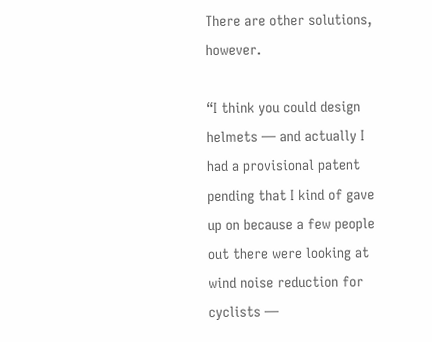There are other solutions, however.

“I think you could design helmets — and actually I had a provisional patent pending that I kind of gave up on because a few people out there were looking at wind noise reduction for cyclists —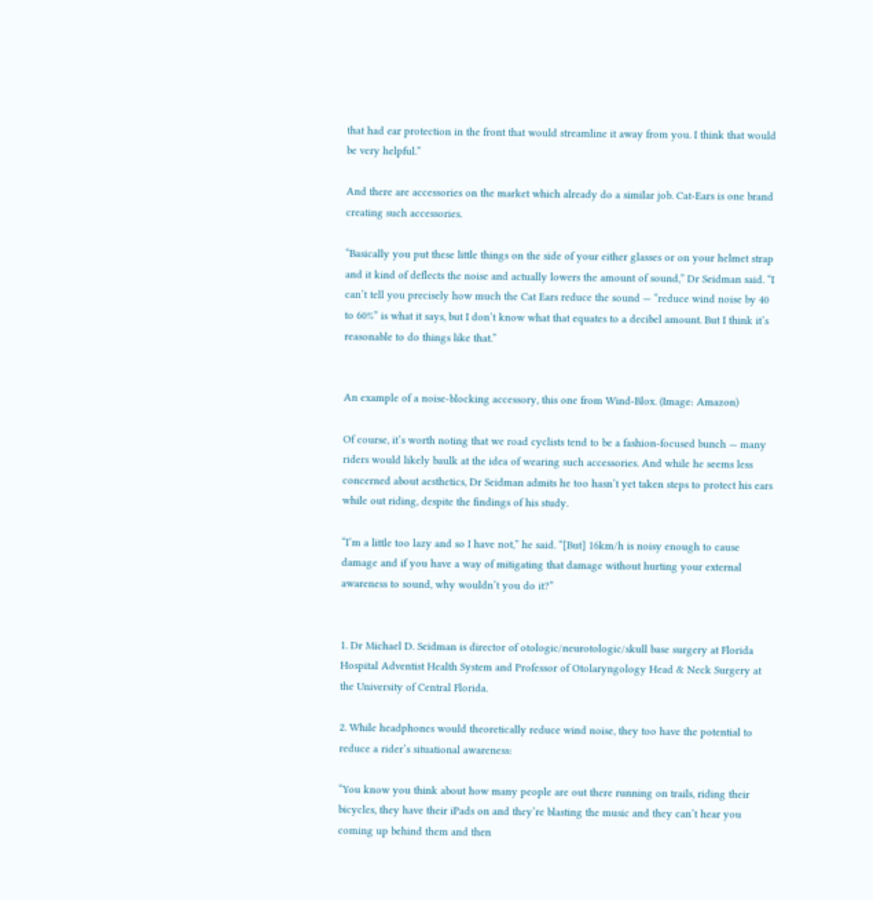that had ear protection in the front that would streamline it away from you. I think that would be very helpful.”

And there are accessories on the market which already do a similar job. Cat-Ears is one brand creating such accessories.

“Basically you put these little things on the side of your either glasses or on your helmet strap and it kind of deflects the noise and actually lowers the amount of sound,” Dr Seidman said. “I can’t tell you precisely how much the Cat Ears reduce the sound — “reduce wind noise by 40 to 60%” is what it says, but I don’t know what that equates to a decibel amount. But I think it’s reasonable to do things like that.”


An example of a noise-blocking accessory, this one from Wind-Blox. (Image: Amazon)

Of course, it’s worth noting that we road cyclists tend to be a fashion-focused bunch — many riders would likely baulk at the idea of wearing such accessories. And while he seems less concerned about aesthetics, Dr Seidman admits he too hasn’t yet taken steps to protect his ears while out riding, despite the findings of his study.

“I’m a little too lazy and so I have not,” he said. “[But] 16km/h is noisy enough to cause damage and if you have a way of mitigating that damage without hurting your external awareness to sound, why wouldn’t you do it?”


1. Dr Michael D. Seidman is director of otologic/neurotologic/skull base surgery at Florida Hospital Adventist Health System and Professor of Otolaryngology Head & Neck Surgery at the University of Central Florida.

2. While headphones would theoretically reduce wind noise, they too have the potential to reduce a rider’s situational awareness:

“You know you think about how many people are out there running on trails, riding their bicycles, they have their iPads on and they’re blasting the music and they can’t hear you coming up behind them and then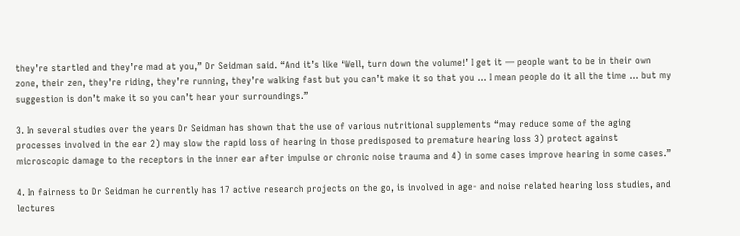they’re startled and they’re mad at you,” Dr Seidman said. “And it’s like ‘Well, turn down the volume!’ I get it — people want to be in their own zone, their zen, they’re riding, they’re running, they’re walking fast but you can’t make it so that you … I mean people do it all the time … but my suggestion is don’t make it so you can’t hear your surroundings.”

3. In several studies over the years Dr Seidman has shown that the use of various nutritional supplements “may reduce some of the aging processes involved in the ear 2) may slow the rapid loss of hearing in those predisposed to premature hearing loss 3) protect against microscopic damage to the receptors in the inner ear after impulse or chronic noise trauma and 4) in some cases improve hearing in some cases.”

4. In fairness to Dr Seidman he currently has 17 active research projects on the go, is involved in age- and noise related hearing loss studies, and lectures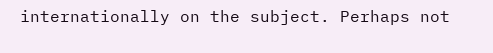internationally on the subject. Perhaps not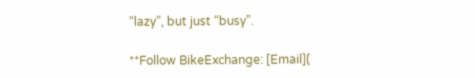“lazy”, but just “busy”.

**Follow BikeExchange: [Email](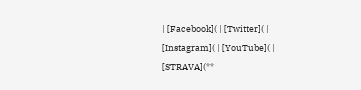| [Facebook]( | [Twitter]( | [Instagram]( | [YouTube]( | [STRAVA](**